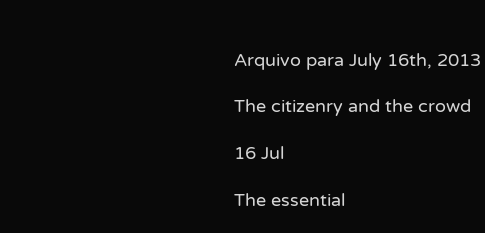Arquivo para July 16th, 2013

The citizenry and the crowd

16 Jul

The essential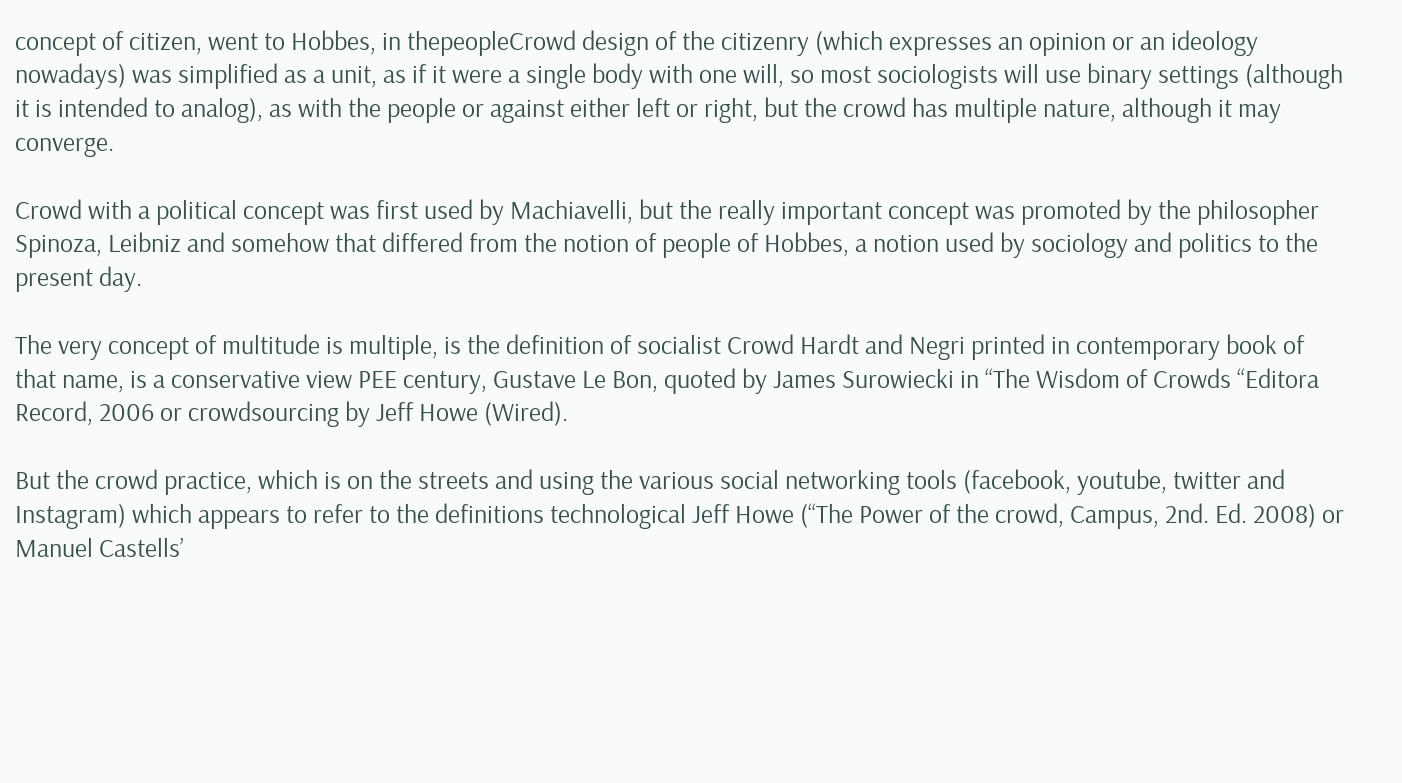concept of citizen, went to Hobbes, in thepeopleCrowd design of the citizenry (which expresses an opinion or an ideology nowadays) was simplified as a unit, as if it were a single body with one will, so most sociologists will use binary settings (although it is intended to analog), as with the people or against either left or right, but the crowd has multiple nature, although it may converge.

Crowd with a political concept was first used by Machiavelli, but the really important concept was promoted by the philosopher Spinoza, Leibniz and somehow that differed from the notion of people of Hobbes, a notion used by sociology and politics to the present day.

The very concept of multitude is multiple, is the definition of socialist Crowd Hardt and Negri printed in contemporary book of that name, is a conservative view PEE century, Gustave Le Bon, quoted by James Surowiecki in “The Wisdom of Crowds “Editora Record, 2006 or crowdsourcing by Jeff Howe (Wired).

But the crowd practice, which is on the streets and using the various social networking tools (facebook, youtube, twitter and Instagram) which appears to refer to the definitions technological Jeff Howe (“The Power of the crowd, Campus, 2nd. Ed. 2008) or Manuel Castells’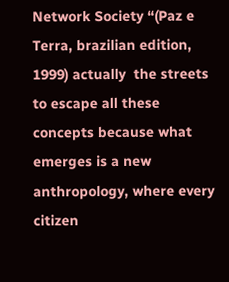Network Society “(Paz e Terra, brazilian edition, 1999) actually  the streets to escape all these concepts because what emerges is a new anthropology, where every citizen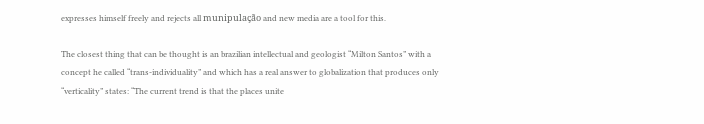expresses himself freely and rejects all munipulação and new media are a tool for this.

The closest thing that can be thought is an brazilian intellectual and geologist “Milton Santos” with a concept he called “trans-individuality” and which has a real answer to globalization that produces only “verticality” states: “The current trend is that the places unite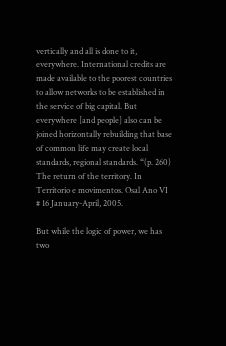vertically and all is done to it, everywhere. International credits are made available to the poorest countries to allow networks to be established in the service of big capital. But everywhere [and people] also can be joined horizontally rebuilding that base of common life may create local standards, regional standards. “(p. 260) The return of the territory. In Territorio e movimentos. Osal Ano VI # 16 January-April, 2005.

But while the logic of power, we has two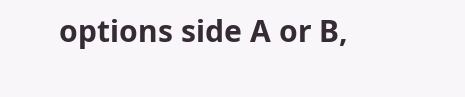options side A or B,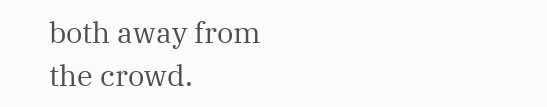both away from the crowd.